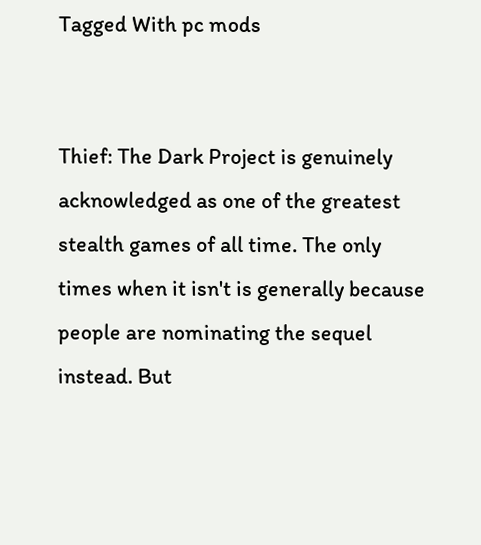Tagged With pc mods


Thief: The Dark Project is genuinely acknowledged as one of the greatest stealth games of all time. The only times when it isn't is generally because people are nominating the sequel instead. But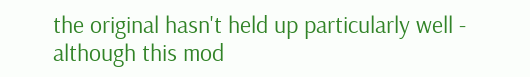the original hasn't held up particularly well - although this mod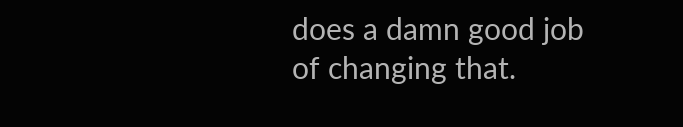does a damn good job of changing that.